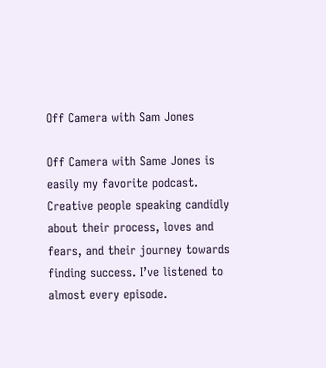Off Camera with Sam Jones

Off Camera with Same Jones is easily my favorite podcast. Creative people speaking candidly about their process, loves and fears, and their journey towards finding success. I’ve listened to almost every episode.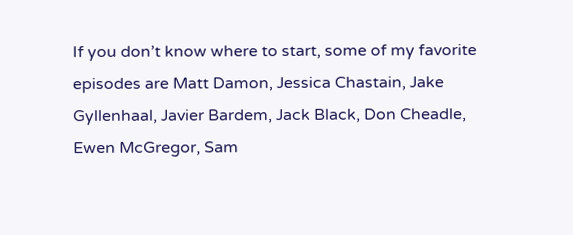If you don’t know where to start, some of my favorite episodes are Matt Damon, Jessica Chastain, Jake Gyllenhaal, Javier Bardem, Jack Black, Don Cheadle, Ewen McGregor, Sam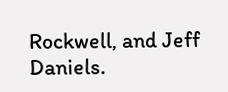Rockwell, and Jeff Daniels.